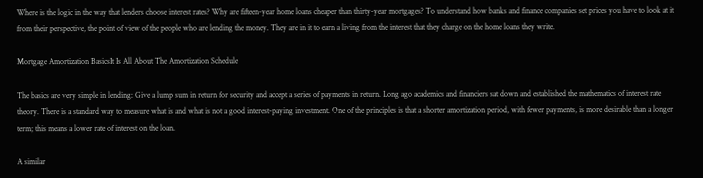Where is the logic in the way that lenders choose interest rates? Why are fifteen-year home loans cheaper than thirty-year mortgages? To understand how banks and finance companies set prices you have to look at it from their perspective, the point of view of the people who are lending the money. They are in it to earn a living from the interest that they charge on the home loans they write.

Mortgage Amortization BasicsIt Is All About The Amortization Schedule

The basics are very simple in lending: Give a lump sum in return for security and accept a series of payments in return. Long ago academics and financiers sat down and established the mathematics of interest rate theory. There is a standard way to measure what is and what is not a good interest-paying investment. One of the principles is that a shorter amortization period, with fewer payments, is more desirable than a longer term; this means a lower rate of interest on the loan.

A similar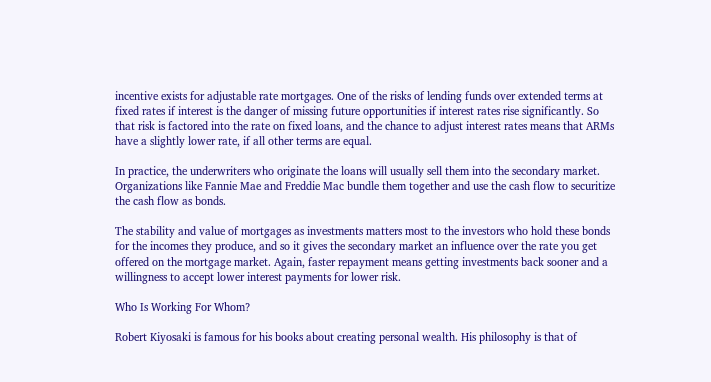incentive exists for adjustable rate mortgages. One of the risks of lending funds over extended terms at fixed rates if interest is the danger of missing future opportunities if interest rates rise significantly. So that risk is factored into the rate on fixed loans, and the chance to adjust interest rates means that ARMs have a slightly lower rate, if all other terms are equal.

In practice, the underwriters who originate the loans will usually sell them into the secondary market. Organizations like Fannie Mae and Freddie Mac bundle them together and use the cash flow to securitize the cash flow as bonds.

The stability and value of mortgages as investments matters most to the investors who hold these bonds for the incomes they produce, and so it gives the secondary market an influence over the rate you get offered on the mortgage market. Again, faster repayment means getting investments back sooner and a willingness to accept lower interest payments for lower risk.

Who Is Working For Whom?

Robert Kiyosaki is famous for his books about creating personal wealth. His philosophy is that of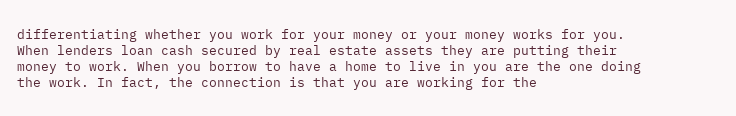differentiating whether you work for your money or your money works for you. When lenders loan cash secured by real estate assets they are putting their money to work. When you borrow to have a home to live in you are the one doing the work. In fact, the connection is that you are working for the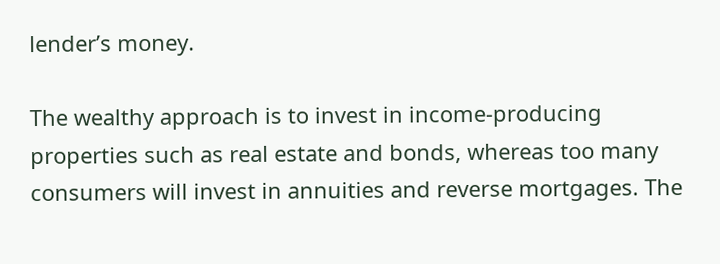lender’s money.

The wealthy approach is to invest in income-producing properties such as real estate and bonds, whereas too many consumers will invest in annuities and reverse mortgages. The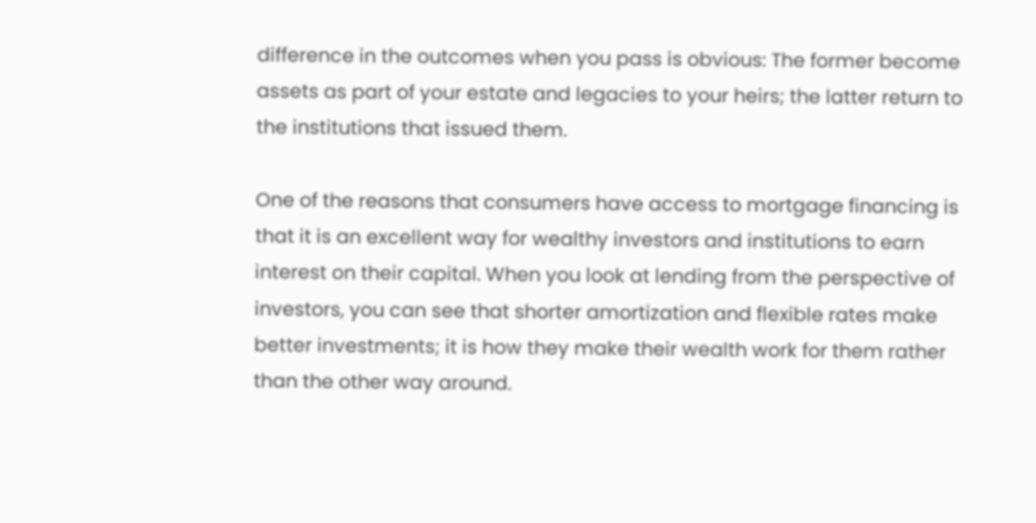difference in the outcomes when you pass is obvious: The former become assets as part of your estate and legacies to your heirs; the latter return to the institutions that issued them.

One of the reasons that consumers have access to mortgage financing is that it is an excellent way for wealthy investors and institutions to earn interest on their capital. When you look at lending from the perspective of investors, you can see that shorter amortization and flexible rates make better investments; it is how they make their wealth work for them rather than the other way around.